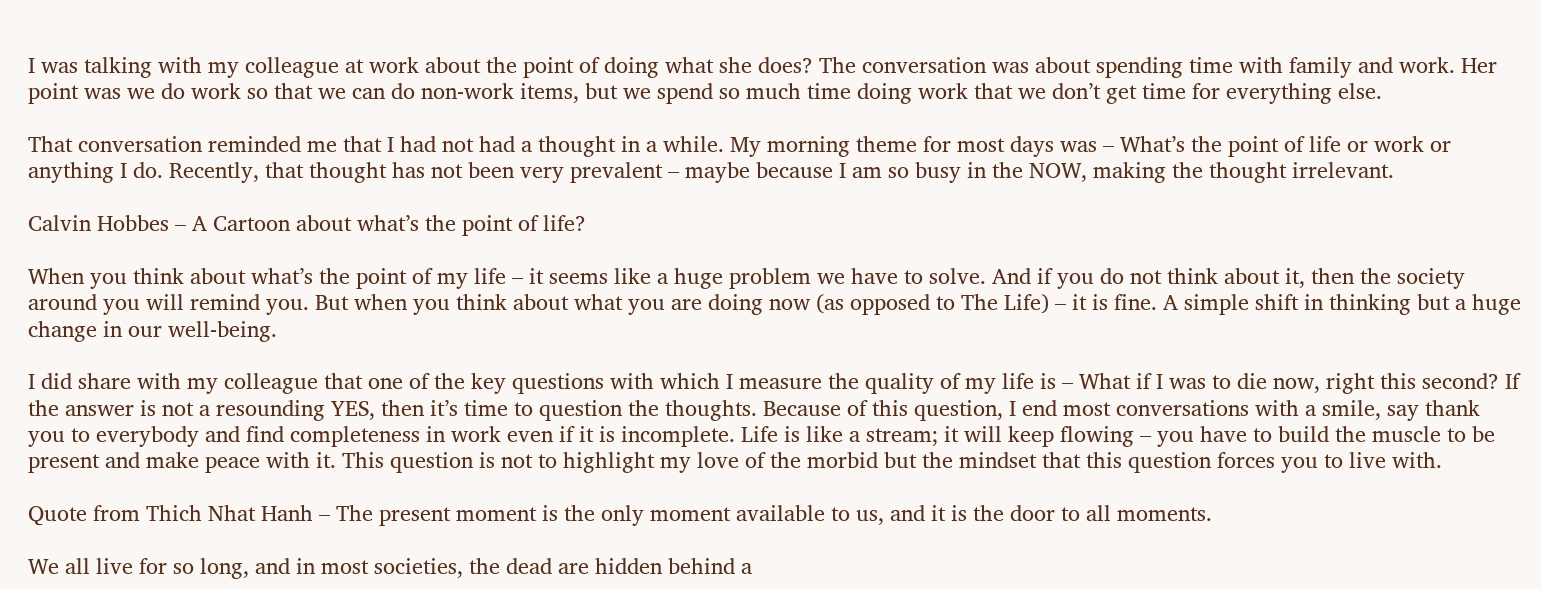I was talking with my colleague at work about the point of doing what she does? The conversation was about spending time with family and work. Her point was we do work so that we can do non-work items, but we spend so much time doing work that we don’t get time for everything else.

That conversation reminded me that I had not had a thought in a while. My morning theme for most days was – What’s the point of life or work or anything I do. Recently, that thought has not been very prevalent – maybe because I am so busy in the NOW, making the thought irrelevant.

Calvin Hobbes – A Cartoon about what’s the point of life?

When you think about what’s the point of my life – it seems like a huge problem we have to solve. And if you do not think about it, then the society around you will remind you. But when you think about what you are doing now (as opposed to The Life) – it is fine. A simple shift in thinking but a huge change in our well-being.

I did share with my colleague that one of the key questions with which I measure the quality of my life is – What if I was to die now, right this second? If the answer is not a resounding YES, then it’s time to question the thoughts. Because of this question, I end most conversations with a smile, say thank you to everybody and find completeness in work even if it is incomplete. Life is like a stream; it will keep flowing – you have to build the muscle to be present and make peace with it. This question is not to highlight my love of the morbid but the mindset that this question forces you to live with.

Quote from Thich Nhat Hanh – The present moment is the only moment available to us, and it is the door to all moments.

We all live for so long, and in most societies, the dead are hidden behind a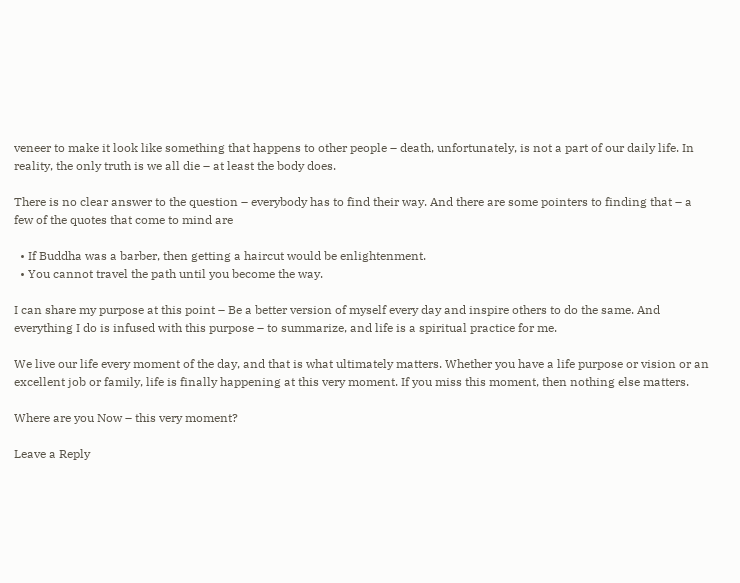veneer to make it look like something that happens to other people – death, unfortunately, is not a part of our daily life. In reality, the only truth is we all die – at least the body does.

There is no clear answer to the question – everybody has to find their way. And there are some pointers to finding that – a few of the quotes that come to mind are

  • If Buddha was a barber, then getting a haircut would be enlightenment.
  • You cannot travel the path until you become the way.

I can share my purpose at this point – Be a better version of myself every day and inspire others to do the same. And everything I do is infused with this purpose – to summarize, and life is a spiritual practice for me.

We live our life every moment of the day, and that is what ultimately matters. Whether you have a life purpose or vision or an excellent job or family, life is finally happening at this very moment. If you miss this moment, then nothing else matters.

Where are you Now – this very moment?

Leave a Reply